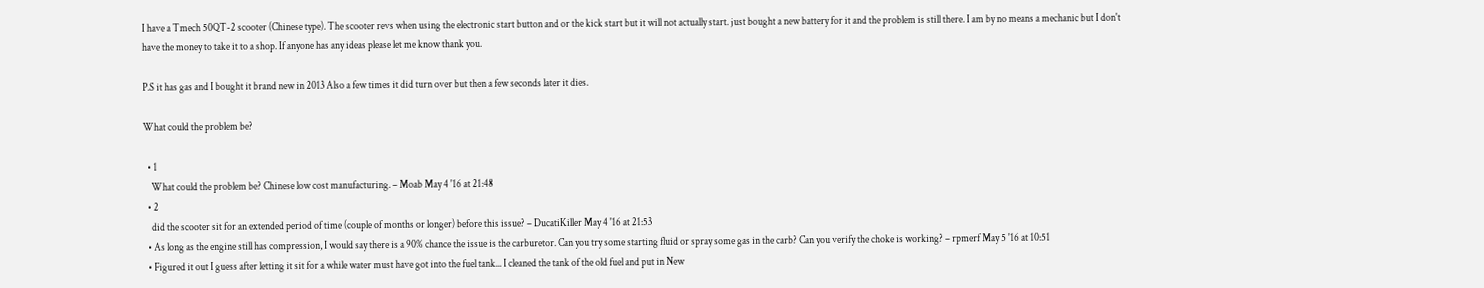I have a Tmech 50QT-2 scooter (Chinese type). The scooter revs when using the electronic start button and or the kick start but it will not actually start. just bought a new battery for it and the problem is still there. I am by no means a mechanic but I don't have the money to take it to a shop. If anyone has any ideas please let me know thank you.

P.S it has gas and I bought it brand new in 2013 Also a few times it did turn over but then a few seconds later it dies.

What could the problem be?

  • 1
    What could the problem be? Chinese low cost manufacturing. – Moab May 4 '16 at 21:48
  • 2
    did the scooter sit for an extended period of time (couple of months or longer) before this issue? – DucatiKiller May 4 '16 at 21:53
  • As long as the engine still has compression, I would say there is a 90% chance the issue is the carburetor. Can you try some starting fluid or spray some gas in the carb? Can you verify the choke is working? – rpmerf May 5 '16 at 10:51
  • Figured it out I guess after letting it sit for a while water must have got into the fuel tank... I cleaned the tank of the old fuel and put in New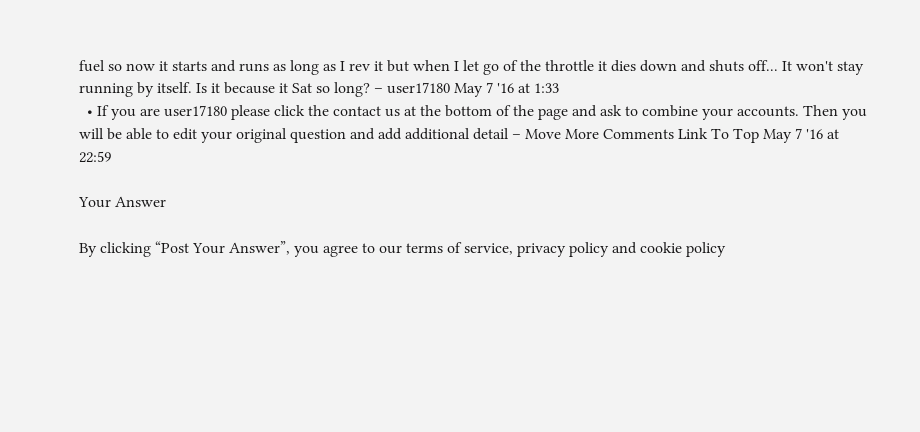fuel so now it starts and runs as long as I rev it but when I let go of the throttle it dies down and shuts off... It won't stay running by itself. Is it because it Sat so long? – user17180 May 7 '16 at 1:33
  • If you are user17180 please click the contact us at the bottom of the page and ask to combine your accounts. Then you will be able to edit your original question and add additional detail – Move More Comments Link To Top May 7 '16 at 22:59

Your Answer

By clicking “Post Your Answer”, you agree to our terms of service, privacy policy and cookie policy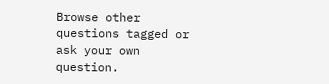Browse other questions tagged or ask your own question.